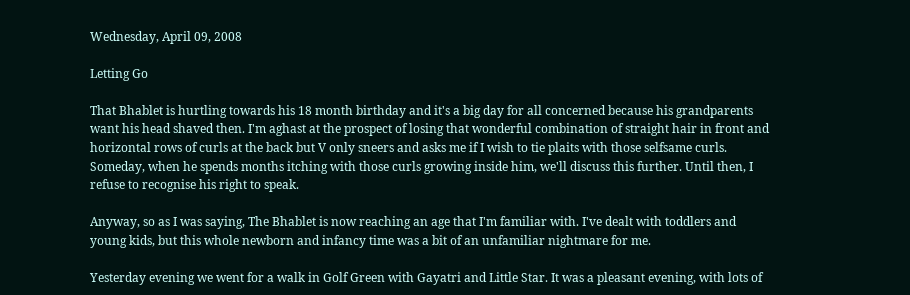Wednesday, April 09, 2008

Letting Go

That Bhablet is hurtling towards his 18 month birthday and it's a big day for all concerned because his grandparents want his head shaved then. I'm aghast at the prospect of losing that wonderful combination of straight hair in front and horizontal rows of curls at the back but V only sneers and asks me if I wish to tie plaits with those selfsame curls. Someday, when he spends months itching with those curls growing inside him, we'll discuss this further. Until then, I refuse to recognise his right to speak.

Anyway, so as I was saying, The Bhablet is now reaching an age that I'm familiar with. I've dealt with toddlers and young kids, but this whole newborn and infancy time was a bit of an unfamiliar nightmare for me.

Yesterday evening we went for a walk in Golf Green with Gayatri and Little Star. It was a pleasant evening, with lots of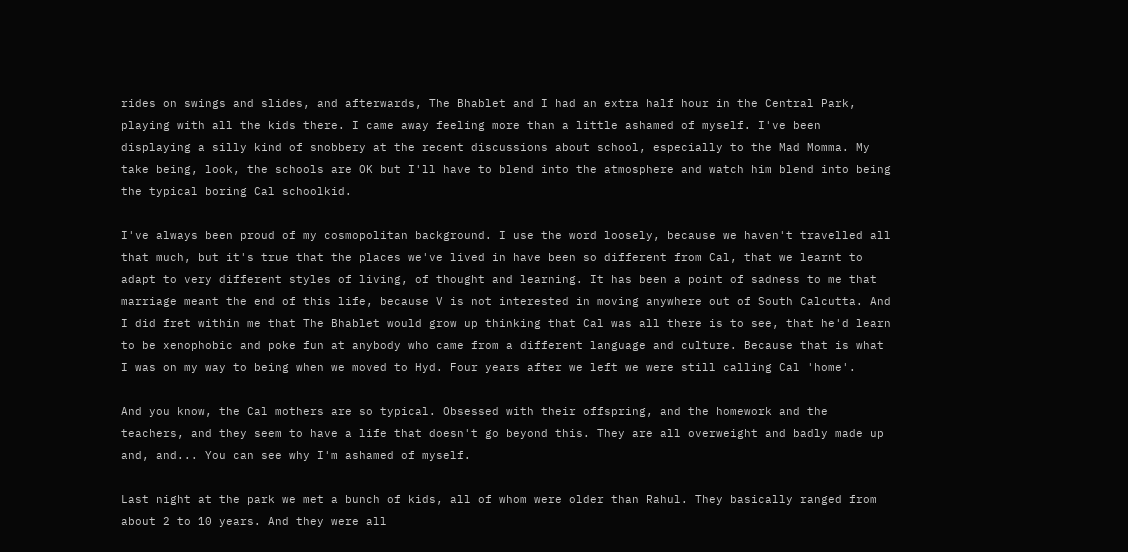rides on swings and slides, and afterwards, The Bhablet and I had an extra half hour in the Central Park, playing with all the kids there. I came away feeling more than a little ashamed of myself. I've been displaying a silly kind of snobbery at the recent discussions about school, especially to the Mad Momma. My take being, look, the schools are OK but I'll have to blend into the atmosphere and watch him blend into being the typical boring Cal schoolkid.

I've always been proud of my cosmopolitan background. I use the word loosely, because we haven't travelled all that much, but it's true that the places we've lived in have been so different from Cal, that we learnt to adapt to very different styles of living, of thought and learning. It has been a point of sadness to me that marriage meant the end of this life, because V is not interested in moving anywhere out of South Calcutta. And I did fret within me that The Bhablet would grow up thinking that Cal was all there is to see, that he'd learn to be xenophobic and poke fun at anybody who came from a different language and culture. Because that is what I was on my way to being when we moved to Hyd. Four years after we left we were still calling Cal 'home'.

And you know, the Cal mothers are so typical. Obsessed with their offspring, and the homework and the teachers, and they seem to have a life that doesn't go beyond this. They are all overweight and badly made up and, and... You can see why I'm ashamed of myself.

Last night at the park we met a bunch of kids, all of whom were older than Rahul. They basically ranged from about 2 to 10 years. And they were all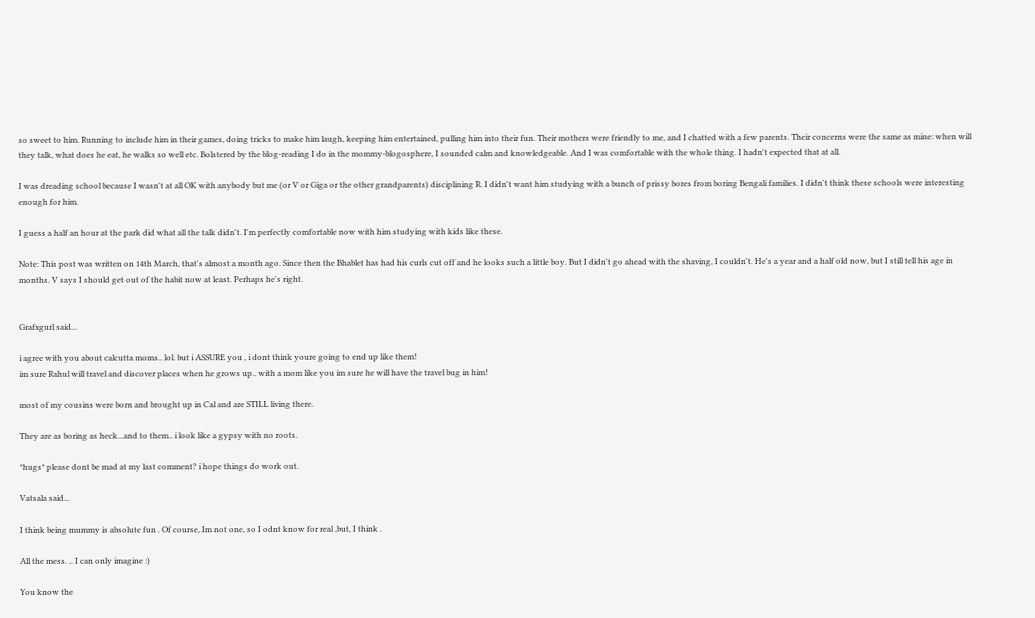so sweet to him. Running to include him in their games, doing tricks to make him laugh, keeping him entertained, pulling him into their fun. Their mothers were friendly to me, and I chatted with a few parents. Their concerns were the same as mine: when will they talk, what does he eat, he walks so well etc. Bolstered by the blog-reading I do in the mommy-blogosphere, I sounded calm and knowledgeable. And I was comfortable with the whole thing. I hadn't expected that at all.

I was dreading school because I wasn't at all OK with anybody but me (or V or Giga or the other grandparents) disciplining R. I didn't want him studying with a bunch of prissy bores from boring Bengali families. I didn't think these schools were interesting enough for him.

I guess a half an hour at the park did what all the talk didn't. I'm perfectly comfortable now with him studying with kids like these.

Note: This post was written on 14th March, that's almost a month ago. Since then the Bhablet has had his curls cut off and he looks such a little boy. But I didn't go ahead with the shaving, I couldn't. He's a year and a half old now, but I still tell his age in months. V says I should get out of the habit now at least. Perhaps he's right.


Grafxgurl said...

i agree with you about calcutta moms.. lol. but i ASSURE you , i dont think youre going to end up like them!
im sure Rahul will travel and discover places when he grows up.. with a mom like you im sure he will have the travel bug in him!

most of my cousins were born and brought up in Cal and are STILL living there.

They are as boring as heck...and to them.. i look like a gypsy with no roots.

*hugs* please dont be mad at my last comment? i hope things do work out.

Vatsala said...

I think being mummy is absolute fun . Of course, Im not one, so I odnt know for real ,but, I think .

All the mess. .. I can only imagine :)

You know the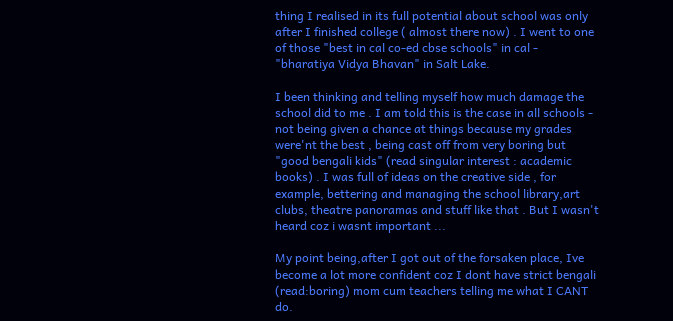thing I realised in its full potential about school was only after I finished college ( almost there now) . I went to one of those "best in cal co-ed cbse schools" in cal - "bharatiya Vidya Bhavan" in Salt Lake.

I been thinking and telling myself how much damage the school did to me . I am told this is the case in all schools - not being given a chance at things because my grades were'nt the best , being cast off from very boring but "good bengali kids" (read singular interest : academic books) . I was full of ideas on the creative side , for example, bettering and managing the school library,art clubs, theatre panoramas and stuff like that . But I wasn't heard coz i wasnt important ...

My point being,after I got out of the forsaken place, Ive become a lot more confident coz I dont have strict bengali (read:boring) mom cum teachers telling me what I CANT do.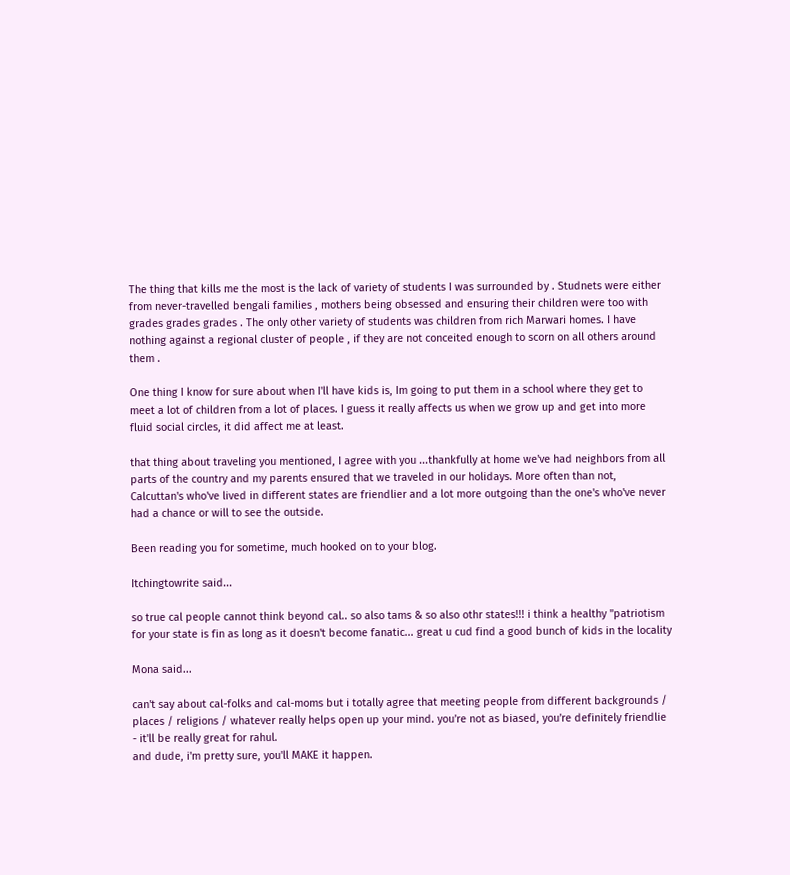The thing that kills me the most is the lack of variety of students I was surrounded by . Studnets were either from never-travelled bengali families , mothers being obsessed and ensuring their children were too with grades grades grades . The only other variety of students was children from rich Marwari homes. I have nothing against a regional cluster of people , if they are not conceited enough to scorn on all others around them .

One thing I know for sure about when I'll have kids is, Im going to put them in a school where they get to meet a lot of children from a lot of places. I guess it really affects us when we grow up and get into more fluid social circles, it did affect me at least.

that thing about traveling you mentioned, I agree with you ...thankfully at home we've had neighbors from all parts of the country and my parents ensured that we traveled in our holidays. More often than not, Calcuttan's who've lived in different states are friendlier and a lot more outgoing than the one's who've never had a chance or will to see the outside.

Been reading you for sometime, much hooked on to your blog.

Itchingtowrite said...

so true cal people cannot think beyond cal.. so also tams & so also othr states!!! i think a healthy "patriotism for your state is fin as long as it doesn't become fanatic... great u cud find a good bunch of kids in the locality

Mona said...

can't say about cal-folks and cal-moms but i totally agree that meeting people from different backgrounds / places / religions / whatever really helps open up your mind. you're not as biased, you're definitely friendlie - it'll be really great for rahul.
and dude, i'm pretty sure, you'll MAKE it happen.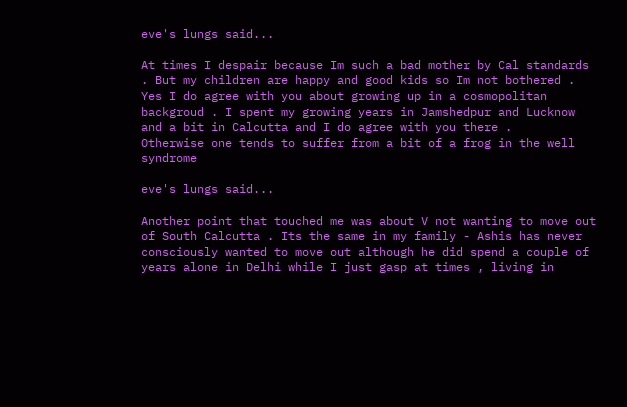eve's lungs said...

At times I despair because Im such a bad mother by Cal standards . But my children are happy and good kids so Im not bothered .
Yes I do agree with you about growing up in a cosmopolitan backgroud . I spent my growing years in Jamshedpur and Lucknow and a bit in Calcutta and I do agree with you there .
Otherwise one tends to suffer from a bit of a frog in the well syndrome

eve's lungs said...

Another point that touched me was about V not wanting to move out of South Calcutta . Its the same in my family - Ashis has never consciously wanted to move out although he did spend a couple of years alone in Delhi while I just gasp at times , living in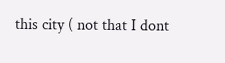this city ( not that I dont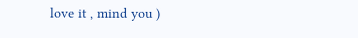love it , mind you )